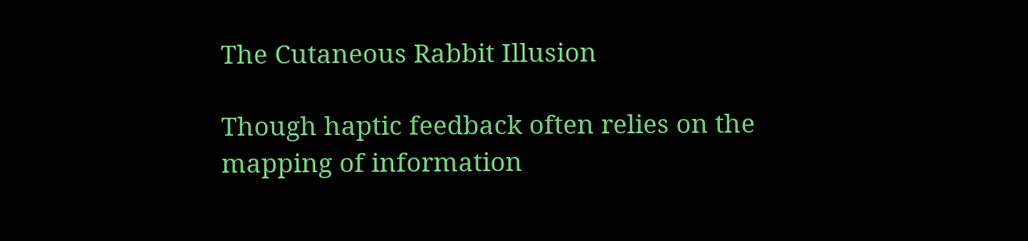The Cutaneous Rabbit Illusion

Though haptic feedback often relies on the mapping of information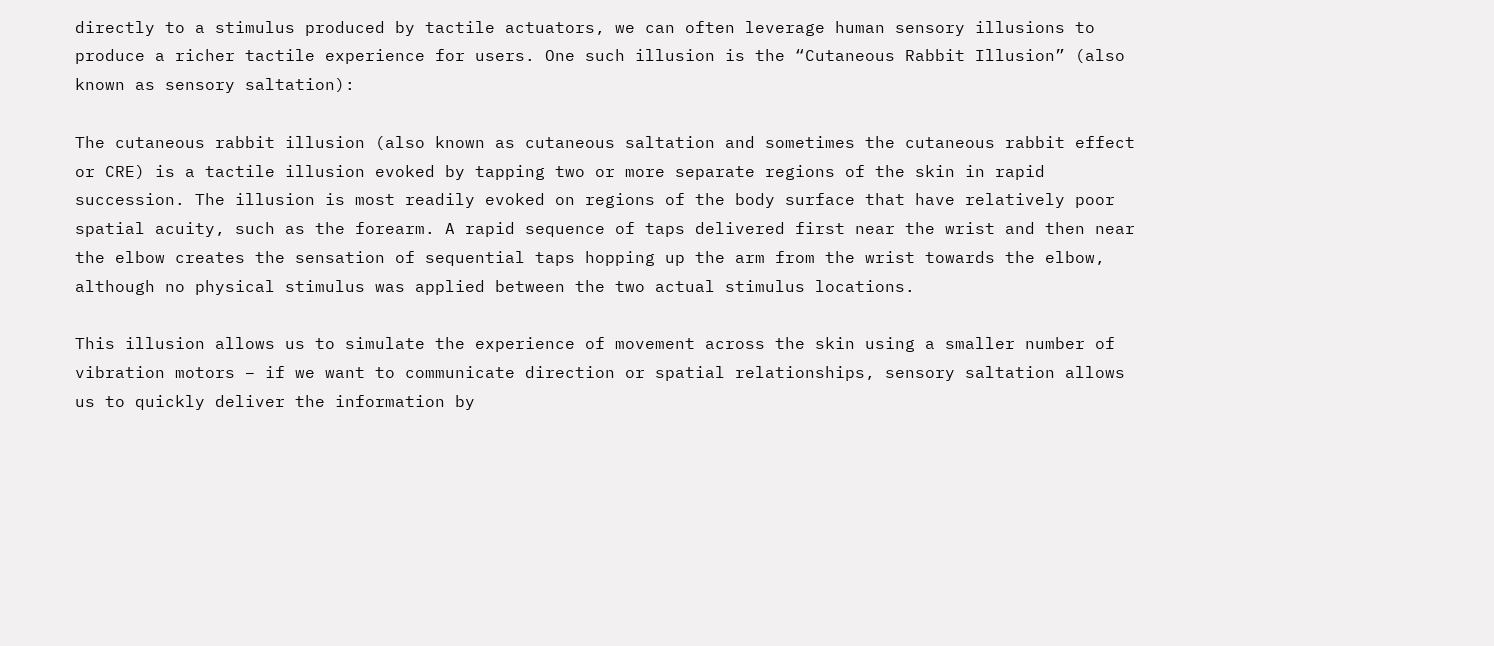directly to a stimulus produced by tactile actuators, we can often leverage human sensory illusions to produce a richer tactile experience for users. One such illusion is the “Cutaneous Rabbit Illusion” (also known as sensory saltation):

The cutaneous rabbit illusion (also known as cutaneous saltation and sometimes the cutaneous rabbit effect or CRE) is a tactile illusion evoked by tapping two or more separate regions of the skin in rapid succession. The illusion is most readily evoked on regions of the body surface that have relatively poor spatial acuity, such as the forearm. A rapid sequence of taps delivered first near the wrist and then near the elbow creates the sensation of sequential taps hopping up the arm from the wrist towards the elbow, although no physical stimulus was applied between the two actual stimulus locations.

This illusion allows us to simulate the experience of movement across the skin using a smaller number of vibration motors – if we want to communicate direction or spatial relationships, sensory saltation allows us to quickly deliver the information by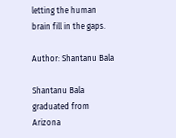letting the human brain fill in the gaps.

Author: Shantanu Bala

Shantanu Bala graduated from Arizona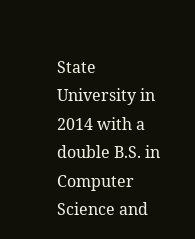State University in 2014 with a double B.S. in Computer Science and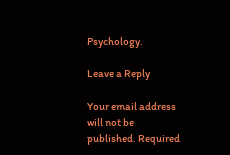Psychology.

Leave a Reply

Your email address will not be published. Required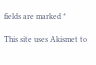fields are marked *

This site uses Akismet to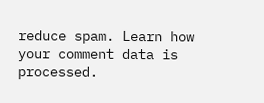reduce spam. Learn how your comment data is processed.